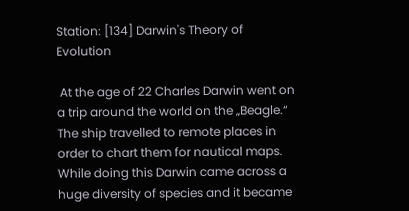Station: [134] Darwin's Theory of Evolution

 At the age of 22 Charles Darwin went on a trip around the world on the „Beagle.“  The ship travelled to remote places in order to chart them for nautical maps.  While doing this Darwin came across a huge diversity of species and it became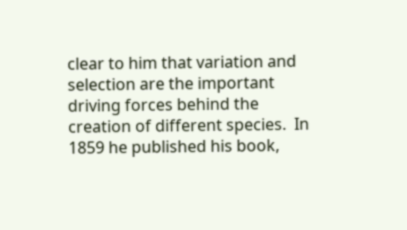clear to him that variation and selection are the important driving forces behind the creation of different species.  In 1859 he published his book,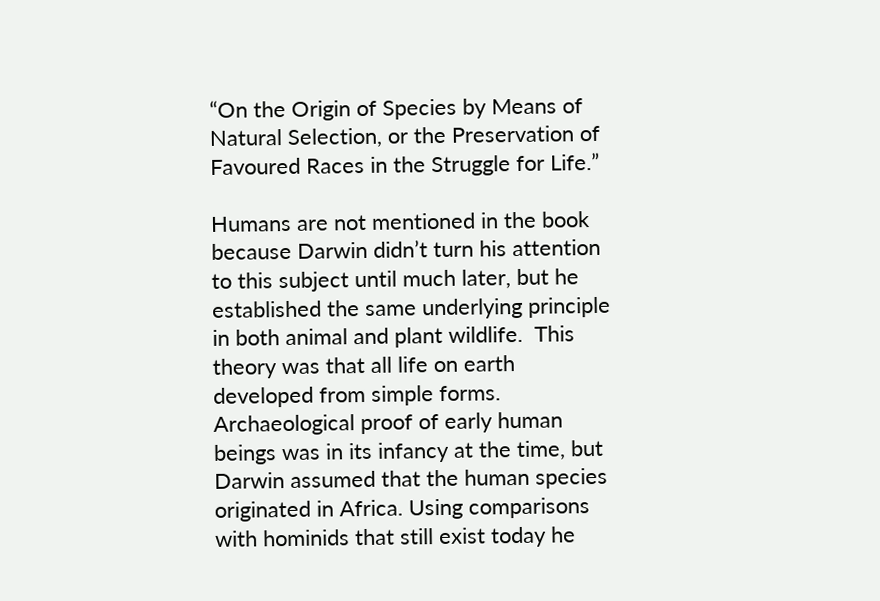“On the Origin of Species by Means of Natural Selection, or the Preservation of Favoured Races in the Struggle for Life.”

Humans are not mentioned in the book because Darwin didn’t turn his attention to this subject until much later, but he established the same underlying principle in both animal and plant wildlife.  This theory was that all life on earth developed from simple forms.  Archaeological proof of early human beings was in its infancy at the time, but Darwin assumed that the human species originated in Africa. Using comparisons with hominids that still exist today he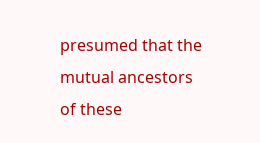presumed that the mutual ancestors of these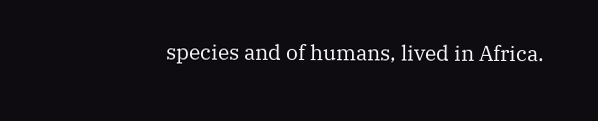species and of humans, lived in Africa.